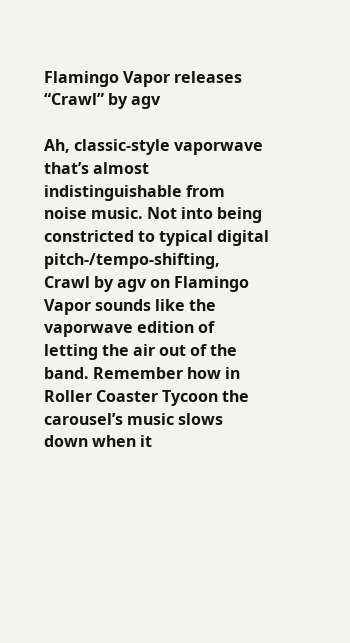Flamingo Vapor releases “Crawl” by agv

Ah, classic-style vaporwave that’s almost indistinguishable from noise music. Not into being constricted to typical digital pitch-/tempo-shifting, Crawl by agv on Flamingo Vapor sounds like the vaporwave edition of letting the air out of the band. Remember how in Roller Coaster Tycoon the carousel’s music slows down when it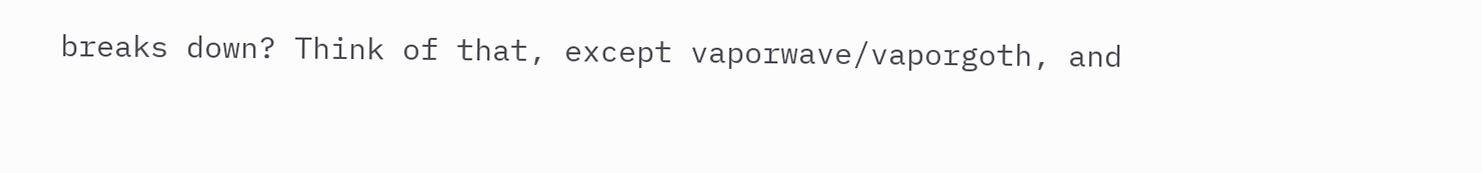breaks down? Think of that, except vaporwave/vaporgoth, and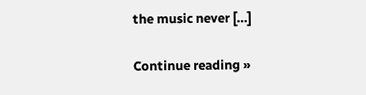the music never […]

Continue reading »